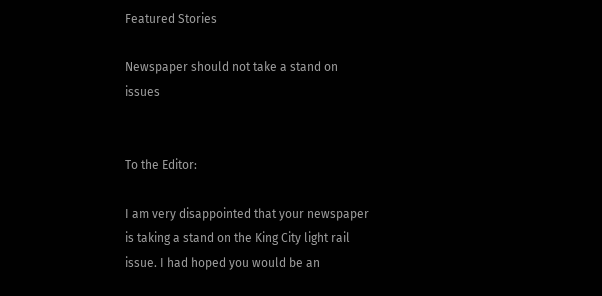Featured Stories

Newspaper should not take a stand on issues


To the Editor:

I am very disappointed that your newspaper is taking a stand on the King City light rail issue. I had hoped you would be an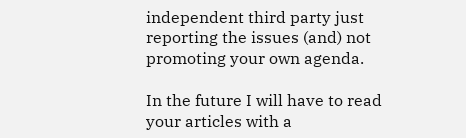independent third party just reporting the issues (and) not promoting your own agenda.

In the future I will have to read your articles with a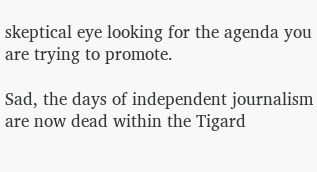skeptical eye looking for the agenda you are trying to promote.

Sad, the days of independent journalism are now dead within the Tigard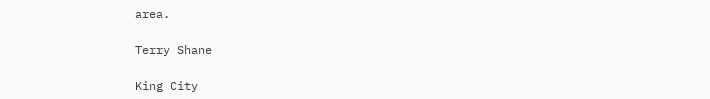area.

Terry Shane

King City